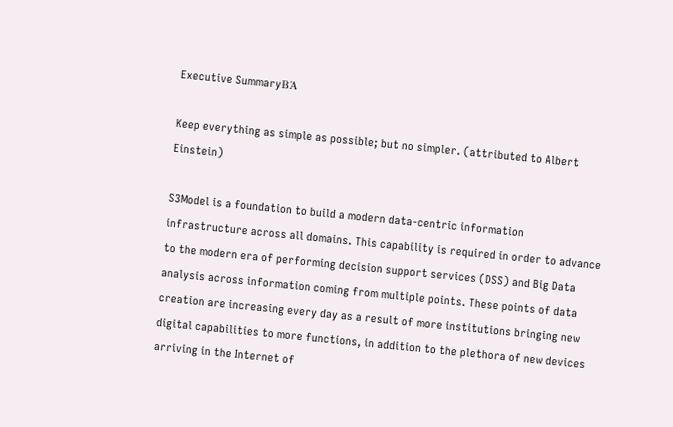Executive SummaryΒΆ

Keep everything as simple as possible; but no simpler. (attributed to Albert Einstein)

S3Model is a foundation to build a modern data-centric information infrastructure across all domains. This capability is required in order to advance to the modern era of performing decision support services (DSS) and Big Data analysis across information coming from multiple points. These points of data creation are increasing every day as a result of more institutions bringing new digital capabilities to more functions, in addition to the plethora of new devices arriving in the Internet of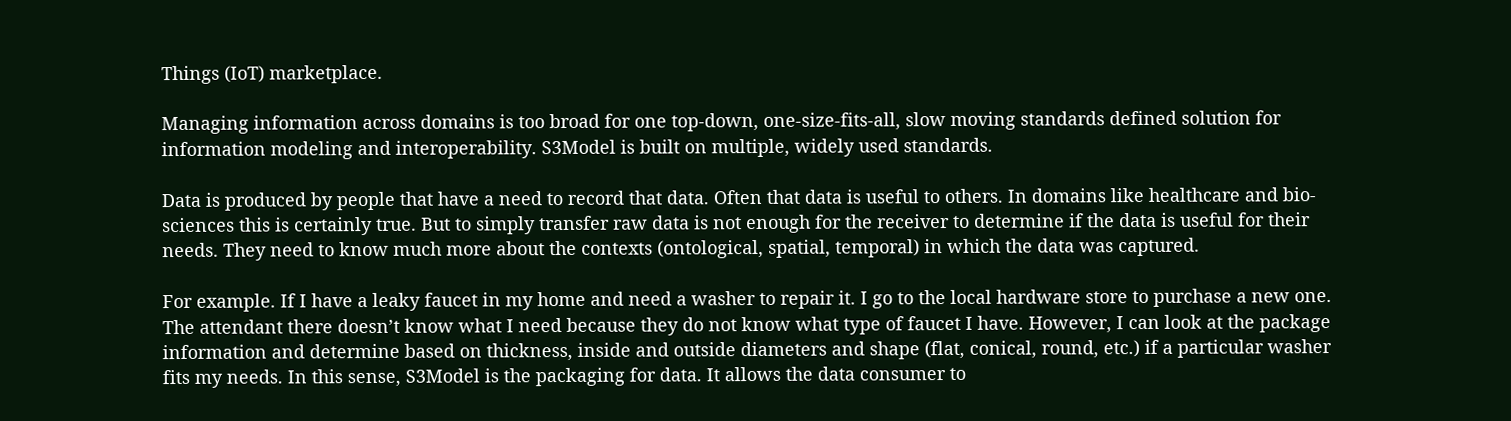Things (IoT) marketplace.

Managing information across domains is too broad for one top-down, one-size-fits-all, slow moving standards defined solution for information modeling and interoperability. S3Model is built on multiple, widely used standards.

Data is produced by people that have a need to record that data. Often that data is useful to others. In domains like healthcare and bio-sciences this is certainly true. But to simply transfer raw data is not enough for the receiver to determine if the data is useful for their needs. They need to know much more about the contexts (ontological, spatial, temporal) in which the data was captured.

For example. If I have a leaky faucet in my home and need a washer to repair it. I go to the local hardware store to purchase a new one. The attendant there doesn’t know what I need because they do not know what type of faucet I have. However, I can look at the package information and determine based on thickness, inside and outside diameters and shape (flat, conical, round, etc.) if a particular washer fits my needs. In this sense, S3Model is the packaging for data. It allows the data consumer to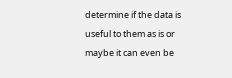determine if the data is useful to them as is or maybe it can even be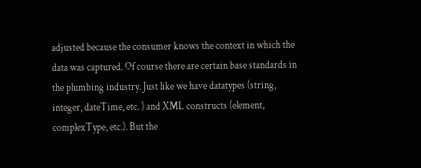adjusted because the consumer knows the context in which the data was captured. Of course there are certain base standards in the plumbing industry. Just like we have datatypes (string, integer, dateTime, etc. ) and XML constructs (element, complexType, etc.). But the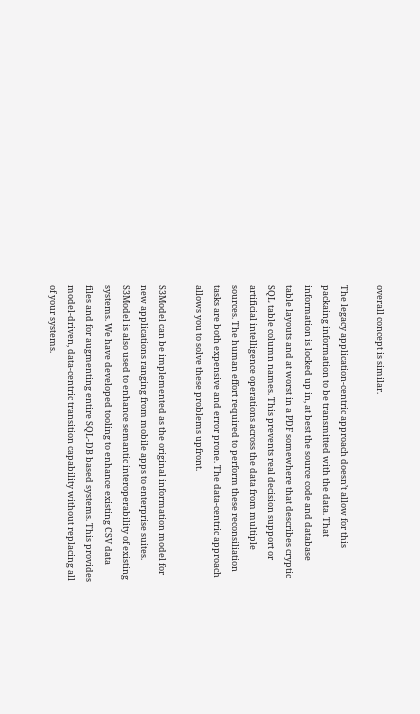overall concept is similar.

The legacy application-centric approach doesn’t allow for this packaing information to be transmitted with the data. That information is locked up in, at best the source code and database table layouts and at worst in a PDF somewhere that describes cryptic SQL table column names. This prevents real decision support or artificial intelligence operations across the data from multiple sources. The human effort required to perform these reconsiliation tasks are both expensive and error prone. The data-centric approach allows you to solve these problems upfront.

S3Model can be implemented as the original information model for new applications ranging from mobile apps to enterprise suites. S3Model is also used to enhance semantic interoperability of existing systems. We have developed tooling to enhance existing CSV data files and for augmenting entire SQL-DB based systems. This provides model-driven, data-centric transition capability without replacing all of your systems.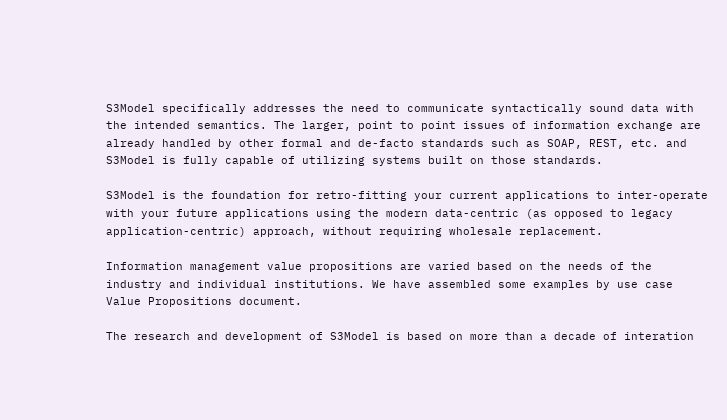S3Model specifically addresses the need to communicate syntactically sound data with the intended semantics. The larger, point to point issues of information exchange are already handled by other formal and de-facto standards such as SOAP, REST, etc. and S3Model is fully capable of utilizing systems built on those standards.

S3Model is the foundation for retro-fitting your current applications to inter-operate with your future applications using the modern data-centric (as opposed to legacy application-centric) approach, without requiring wholesale replacement.

Information management value propositions are varied based on the needs of the industry and individual institutions. We have assembled some examples by use case Value Propositions document.

The research and development of S3Model is based on more than a decade of interation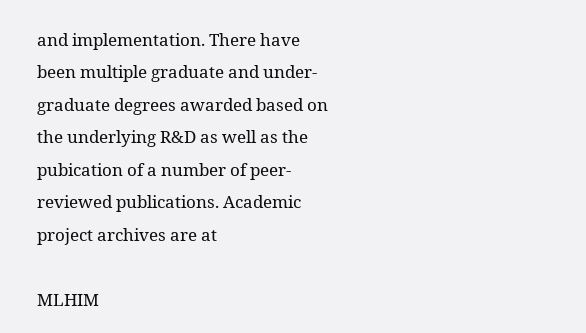and implementation. There have been multiple graduate and under-graduate degrees awarded based on the underlying R&D as well as the pubication of a number of peer-reviewed publications. Academic project archives are at

MLHIM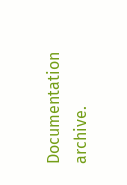Documentation archive.